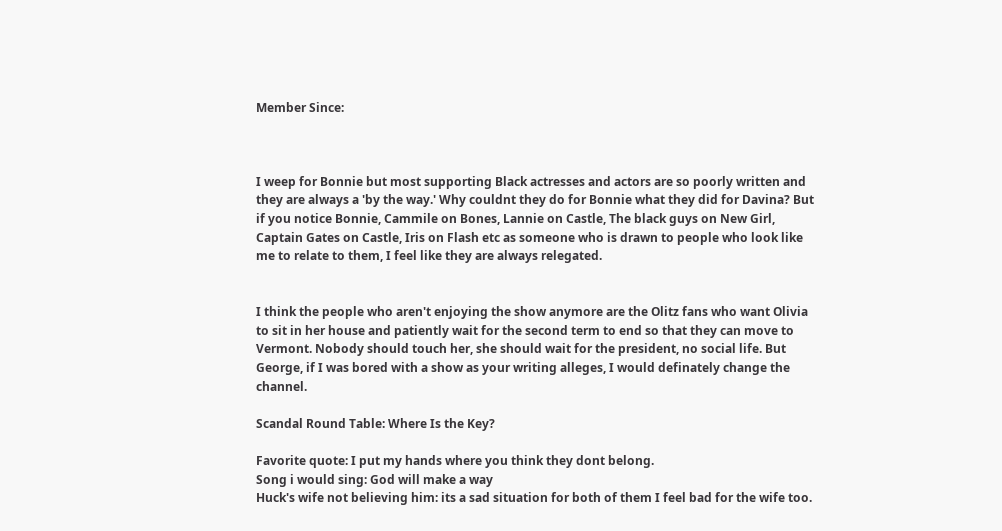Member Since:



I weep for Bonnie but most supporting Black actresses and actors are so poorly written and they are always a 'by the way.' Why couldnt they do for Bonnie what they did for Davina? But if you notice Bonnie, Cammile on Bones, Lannie on Castle, The black guys on New Girl, Captain Gates on Castle, Iris on Flash etc as someone who is drawn to people who look like me to relate to them, I feel like they are always relegated.


I think the people who aren't enjoying the show anymore are the Olitz fans who want Olivia to sit in her house and patiently wait for the second term to end so that they can move to Vermont. Nobody should touch her, she should wait for the president, no social life. But George, if I was bored with a show as your writing alleges, I would definately change the channel.

Scandal Round Table: Where Is the Key?

Favorite quote: I put my hands where you think they dont belong.
Song i would sing: God will make a way
Huck's wife not believing him: its a sad situation for both of them I feel bad for the wife too.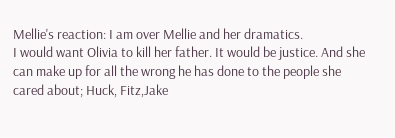Mellie's reaction: I am over Mellie and her dramatics.
I would want Olivia to kill her father. It would be justice. And she can make up for all the wrong he has done to the people she cared about; Huck, Fitz,Jake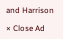and Harrison

× Close Ad